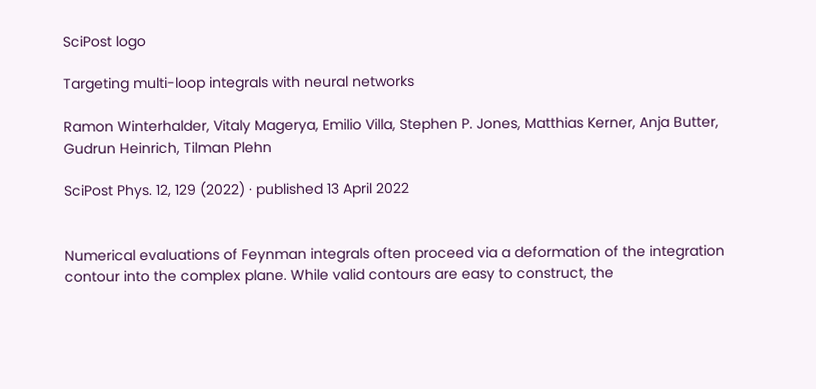SciPost logo

Targeting multi-loop integrals with neural networks

Ramon Winterhalder, Vitaly Magerya, Emilio Villa, Stephen P. Jones, Matthias Kerner, Anja Butter, Gudrun Heinrich, Tilman Plehn

SciPost Phys. 12, 129 (2022) · published 13 April 2022


Numerical evaluations of Feynman integrals often proceed via a deformation of the integration contour into the complex plane. While valid contours are easy to construct, the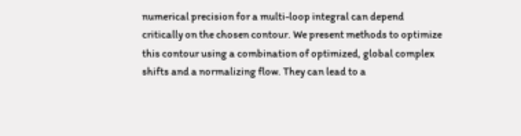numerical precision for a multi-loop integral can depend critically on the chosen contour. We present methods to optimize this contour using a combination of optimized, global complex shifts and a normalizing flow. They can lead to a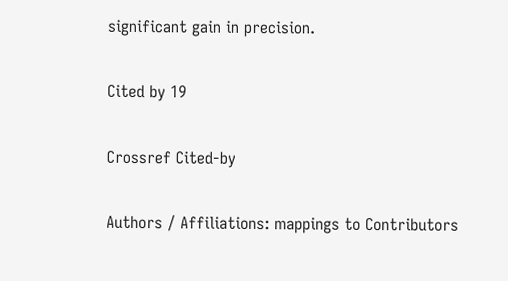significant gain in precision.

Cited by 19

Crossref Cited-by

Authors / Affiliations: mappings to Contributors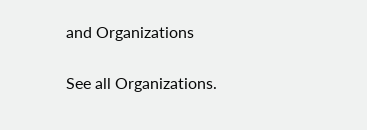and Organizations

See all Organizations.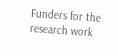Funders for the research work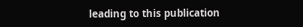leading to this publication